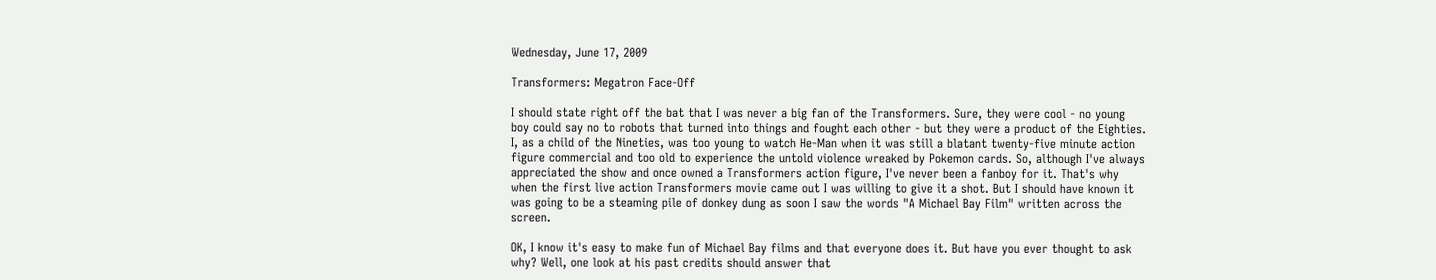Wednesday, June 17, 2009

Transformers: Megatron Face-Off

I should state right off the bat that I was never a big fan of the Transformers. Sure, they were cool - no young boy could say no to robots that turned into things and fought each other - but they were a product of the Eighties. I, as a child of the Nineties, was too young to watch He-Man when it was still a blatant twenty-five minute action figure commercial and too old to experience the untold violence wreaked by Pokemon cards. So, although I've always appreciated the show and once owned a Transformers action figure, I've never been a fanboy for it. That's why when the first live action Transformers movie came out I was willing to give it a shot. But I should have known it was going to be a steaming pile of donkey dung as soon I saw the words "A Michael Bay Film" written across the screen.

OK, I know it's easy to make fun of Michael Bay films and that everyone does it. But have you ever thought to ask why? Well, one look at his past credits should answer that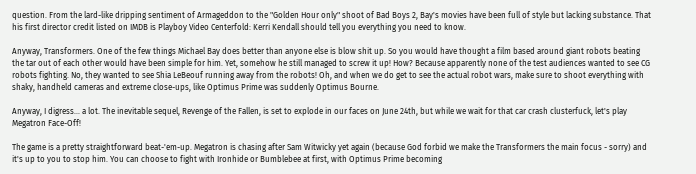question. From the lard-like dripping sentiment of Armageddon to the "Golden Hour only" shoot of Bad Boys 2, Bay's movies have been full of style but lacking substance. That his first director credit listed on IMDB is Playboy Video Centerfold: Kerri Kendall should tell you everything you need to know.

Anyway, Transformers. One of the few things Michael Bay does better than anyone else is blow shit up. So you would have thought a film based around giant robots beating the tar out of each other would have been simple for him. Yet, somehow he still managed to screw it up! How? Because apparently none of the test audiences wanted to see CG robots fighting. No, they wanted to see Shia LeBeouf running away from the robots! Oh, and when we do get to see the actual robot wars, make sure to shoot everything with shaky, handheld cameras and extreme close-ups, like Optimus Prime was suddenly Optimus Bourne.

Anyway, I digress... a lot. The inevitable sequel, Revenge of the Fallen, is set to explode in our faces on June 24th, but while we wait for that car crash clusterfuck, let's play Megatron Face-Off!

The game is a pretty straightforward beat-'em-up. Megatron is chasing after Sam Witwicky yet again (because God forbid we make the Transformers the main focus - sorry) and it's up to you to stop him. You can choose to fight with Ironhide or Bumblebee at first, with Optimus Prime becoming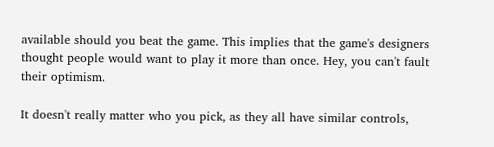available should you beat the game. This implies that the game's designers thought people would want to play it more than once. Hey, you can't fault their optimism.

It doesn't really matter who you pick, as they all have similar controls,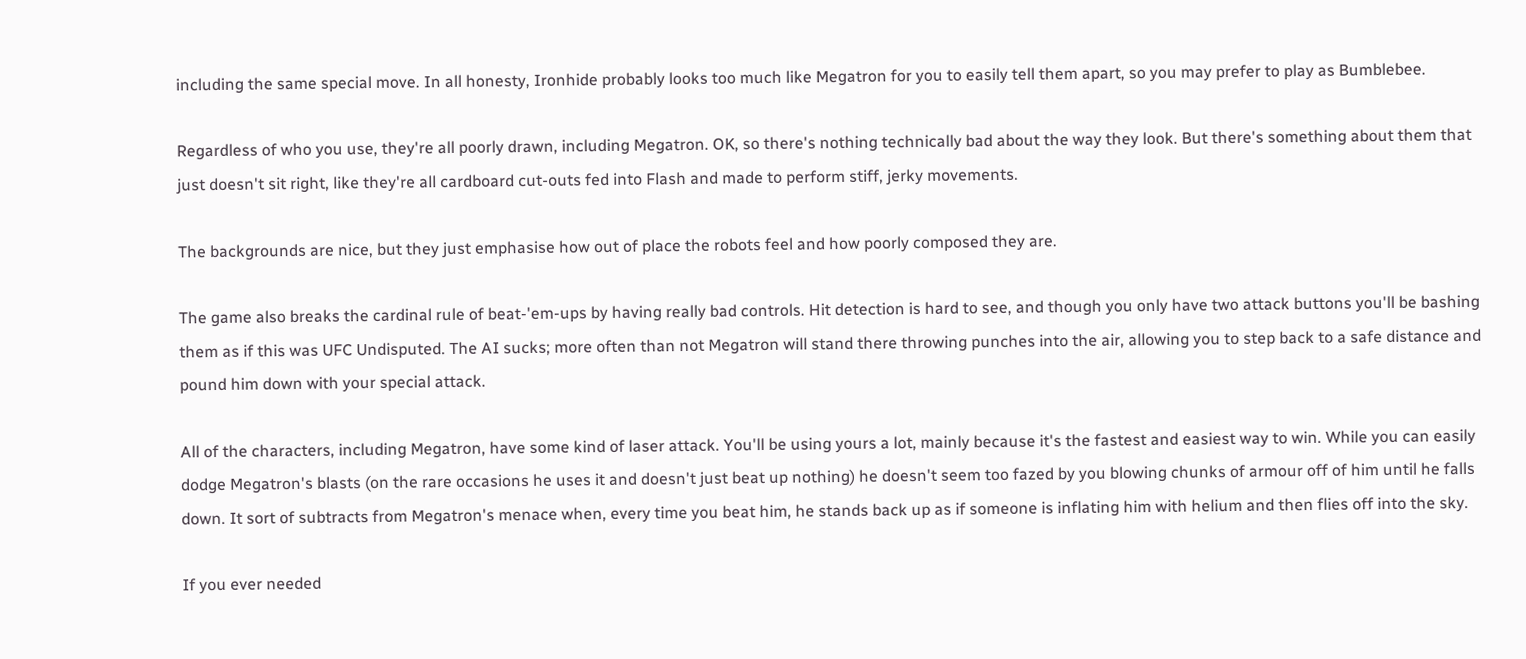including the same special move. In all honesty, Ironhide probably looks too much like Megatron for you to easily tell them apart, so you may prefer to play as Bumblebee.

Regardless of who you use, they're all poorly drawn, including Megatron. OK, so there's nothing technically bad about the way they look. But there's something about them that just doesn't sit right, like they're all cardboard cut-outs fed into Flash and made to perform stiff, jerky movements.

The backgrounds are nice, but they just emphasise how out of place the robots feel and how poorly composed they are.

The game also breaks the cardinal rule of beat-'em-ups by having really bad controls. Hit detection is hard to see, and though you only have two attack buttons you'll be bashing them as if this was UFC Undisputed. The AI sucks; more often than not Megatron will stand there throwing punches into the air, allowing you to step back to a safe distance and pound him down with your special attack.

All of the characters, including Megatron, have some kind of laser attack. You'll be using yours a lot, mainly because it's the fastest and easiest way to win. While you can easily dodge Megatron's blasts (on the rare occasions he uses it and doesn't just beat up nothing) he doesn't seem too fazed by you blowing chunks of armour off of him until he falls down. It sort of subtracts from Megatron's menace when, every time you beat him, he stands back up as if someone is inflating him with helium and then flies off into the sky.

If you ever needed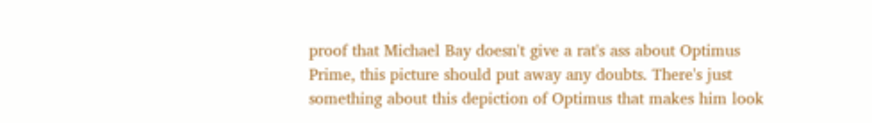proof that Michael Bay doesn't give a rat's ass about Optimus Prime, this picture should put away any doubts. There's just something about this depiction of Optimus that makes him look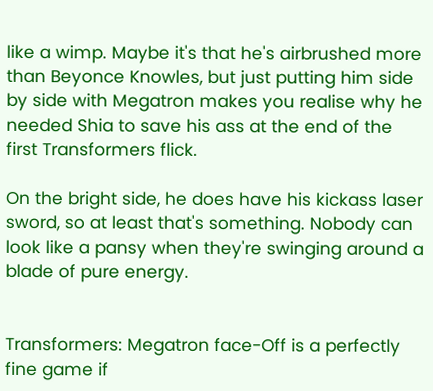like a wimp. Maybe it's that he's airbrushed more than Beyonce Knowles, but just putting him side by side with Megatron makes you realise why he needed Shia to save his ass at the end of the first Transformers flick.

On the bright side, he does have his kickass laser sword, so at least that's something. Nobody can look like a pansy when they're swinging around a blade of pure energy.


Transformers: Megatron face-Off is a perfectly fine game if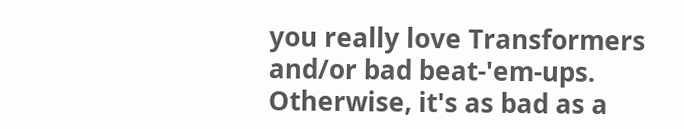you really love Transformers and/or bad beat-'em-ups. Otherwise, it's as bad as a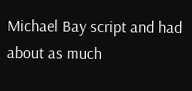Michael Bay script and had about as much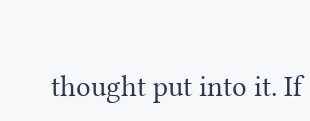thought put into it. If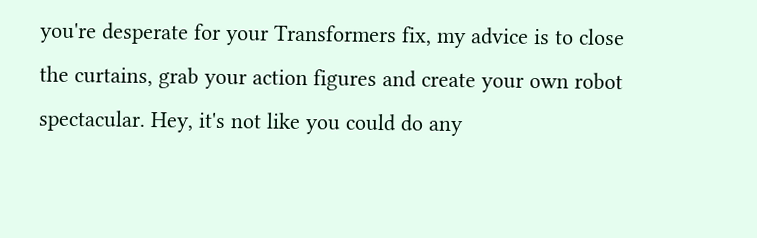you're desperate for your Transformers fix, my advice is to close the curtains, grab your action figures and create your own robot spectacular. Hey, it's not like you could do any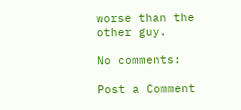worse than the other guy.

No comments:

Post a Comment